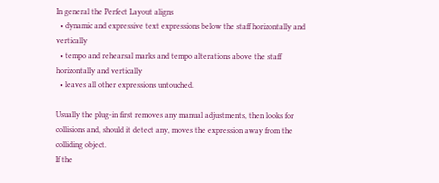In general the Perfect Layout aligns
  • dynamic and expressive text expressions below the staff horizontally and vertically
  • tempo and rehearsal marks and tempo alterations above the staff horizontally and vertically
  • leaves all other expressions untouched.

Usually the plug-in first removes any manual adjustments, then looks for collisions and, should it detect any, moves the expression away from the colliding object.
If the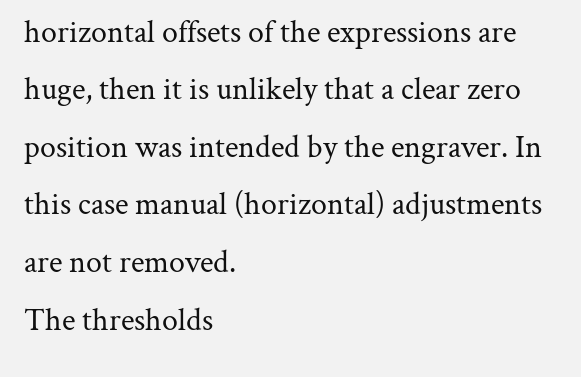horizontal offsets of the expressions are huge, then it is unlikely that a clear zero position was intended by the engraver. In this case manual (horizontal) adjustments are not removed.
The thresholds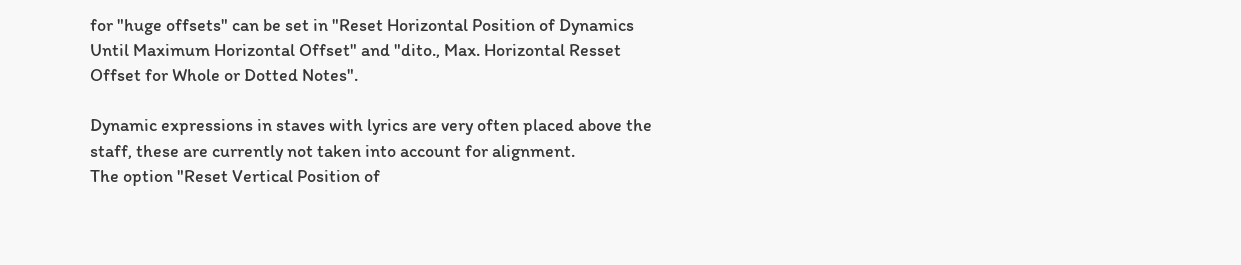for "huge offsets" can be set in "Reset Horizontal Position of Dynamics Until Maximum Horizontal Offset" and "dito., Max. Horizontal Resset Offset for Whole or Dotted Notes".

Dynamic expressions in staves with lyrics are very often placed above the staff, these are currently not taken into account for alignment.
The option "Reset Vertical Position of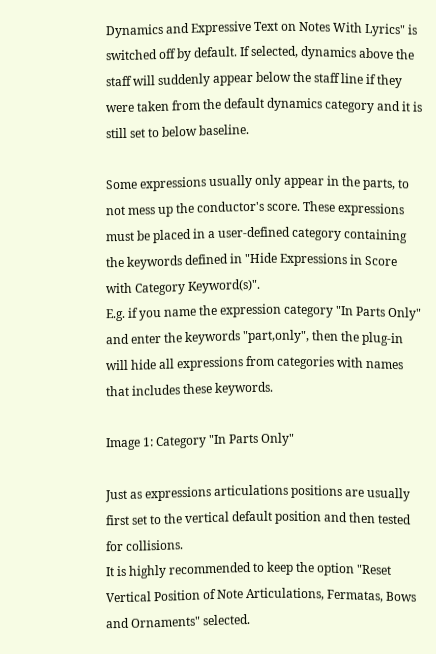Dynamics and Expressive Text on Notes With Lyrics" is switched off by default. If selected, dynamics above the staff will suddenly appear below the staff line if they were taken from the default dynamics category and it is still set to below baseline.

Some expressions usually only appear in the parts, to not mess up the conductor's score. These expressions must be placed in a user-defined category containing the keywords defined in "Hide Expressions in Score with Category Keyword(s)".
E.g. if you name the expression category "In Parts Only" and enter the keywords "part,only", then the plug-in will hide all expressions from categories with names that includes these keywords.

Image 1: Category "In Parts Only"

Just as expressions articulations positions are usually first set to the vertical default position and then tested for collisions.
It is highly recommended to keep the option "Reset Vertical Position of Note Articulations, Fermatas, Bows and Ornaments" selected.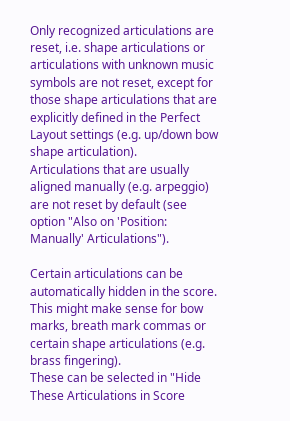Only recognized articulations are reset, i.e. shape articulations or articulations with unknown music symbols are not reset, except for those shape articulations that are explicitly defined in the Perfect Layout settings (e.g. up/down bow shape articulation).
Articulations that are usually aligned manually (e.g. arpeggio) are not reset by default (see option "Also on 'Position: Manually' Articulations").

Certain articulations can be automatically hidden in the score. This might make sense for bow marks, breath mark commas or certain shape articulations (e.g. brass fingering).
These can be selected in "Hide These Articulations in Score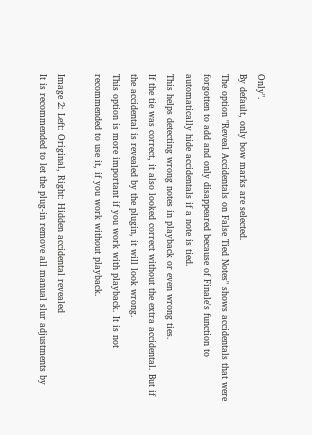Only".
By default, only bow marks are selected.
The option "Reveal Accidentals on False Tied Notes" shows accidentals that were forgotten to add and only disappeared because of Finale's function to automatically hide accidentals if a note is tied.
This helps detecting wrong notes in playback or even wrong ties.
If the tie was correct, it also looked correct without the extra accidental. But if the accidental is revealed by the plugin, it will look wrong.
This option is more important if you work with playback. It is not recommended to use it, if you work without playback.

Image 2: Left: Original, Right: Hidden accidental revealed
It is recommended to let the plug-in remove all manual slur adjustments by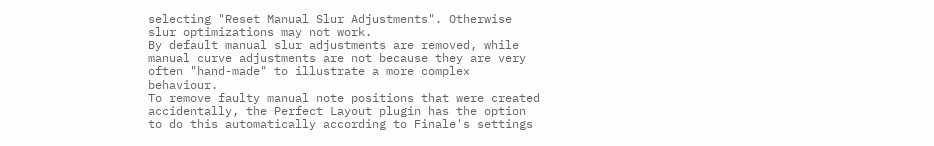selecting "Reset Manual Slur Adjustments". Otherwise slur optimizations may not work.
By default manual slur adjustments are removed, while manual curve adjustments are not because they are very often "hand-made" to illustrate a more complex behaviour.
To remove faulty manual note positions that were created accidentally, the Perfect Layout plugin has the option to do this automatically according to Finale's settings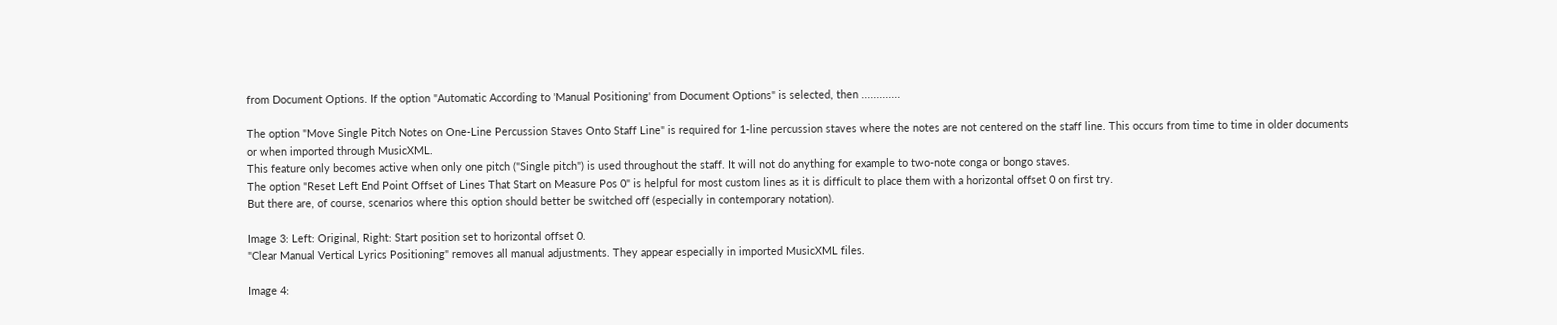from Document Options. If the option "Automatic According to 'Manual Positioning' from Document Options" is selected, then .............

The option "Move Single Pitch Notes on One-Line Percussion Staves Onto Staff Line" is required for 1-line percussion staves where the notes are not centered on the staff line. This occurs from time to time in older documents or when imported through MusicXML.
This feature only becomes active when only one pitch ("Single pitch") is used throughout the staff. It will not do anything for example to two-note conga or bongo staves.
The option "Reset Left End Point Offset of Lines That Start on Measure Pos 0" is helpful for most custom lines as it is difficult to place them with a horizontal offset 0 on first try.
But there are, of course, scenarios where this option should better be switched off (especially in contemporary notation).

Image 3: Left: Original, Right: Start position set to horizontal offset 0.
"Clear Manual Vertical Lyrics Positioning" removes all manual adjustments. They appear especially in imported MusicXML files.

Image 4: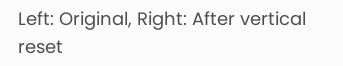Left: Original, Right: After vertical reset